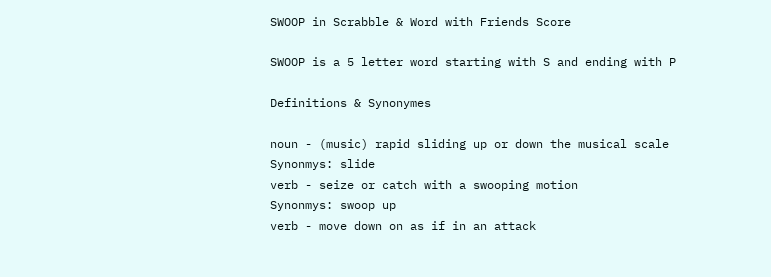SWOOP in Scrabble & Word with Friends Score

SWOOP is a 5 letter word starting with S and ending with P

Definitions & Synonymes

noun - (music) rapid sliding up or down the musical scale
Synonmys: slide
verb - seize or catch with a swooping motion
Synonmys: swoop up
verb - move down on as if in an attack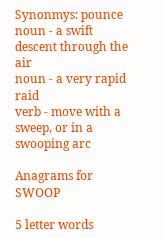Synonmys: pounce
noun - a swift descent through the air
noun - a very rapid raid
verb - move with a sweep, or in a swooping arc

Anagrams for SWOOP

5 letter words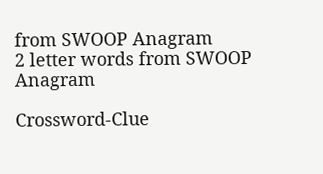from SWOOP Anagram
2 letter words from SWOOP Anagram

Crossword-Clue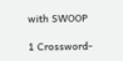with SWOOP

1 Crossword-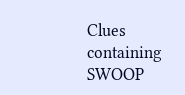Clues containing SWOOP